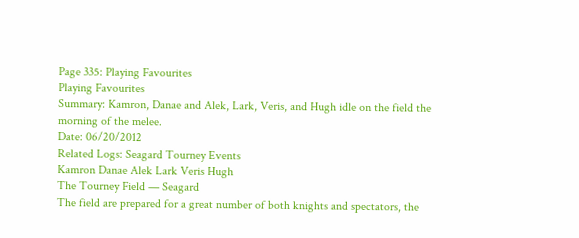Page 335: Playing Favourites
Playing Favourites
Summary: Kamron, Danae and Alek, Lark, Veris, and Hugh idle on the field the morning of the melee.
Date: 06/20/2012
Related Logs: Seagard Tourney Events
Kamron Danae Alek Lark Veris Hugh
The Tourney Field — Seagard
The field are prepared for a great number of both knights and spectators, the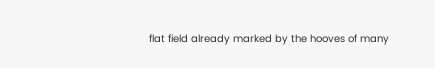flat field already marked by the hooves of many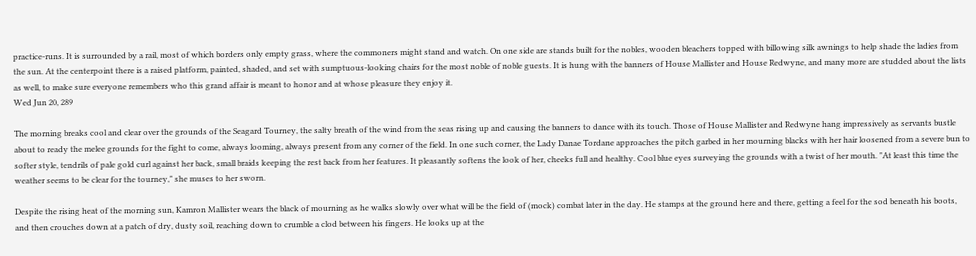practice-runs. It is surrounded by a rail, most of which borders only empty grass, where the commoners might stand and watch. On one side are stands built for the nobles, wooden bleachers topped with billowing silk awnings to help shade the ladies from the sun. At the centerpoint there is a raised platform, painted, shaded, and set with sumptuous-looking chairs for the most noble of noble guests. It is hung with the banners of House Mallister and House Redwyne, and many more are studded about the lists as well, to make sure everyone remembers who this grand affair is meant to honor and at whose pleasure they enjoy it.
Wed Jun 20, 289

The morning breaks cool and clear over the grounds of the Seagard Tourney, the salty breath of the wind from the seas rising up and causing the banners to dance with its touch. Those of House Mallister and Redwyne hang impressively as servants bustle about to ready the melee grounds for the fight to come, always looming, always present from any corner of the field. In one such corner, the Lady Danae Tordane approaches the pitch garbed in her mourning blacks with her hair loosened from a severe bun to softer style, tendrils of pale gold curl against her back, small braids keeping the rest back from her features. It pleasantly softens the look of her, cheeks full and healthy. Cool blue eyes surveying the grounds with a twist of her mouth. "At least this time the weather seems to be clear for the tourney," she muses to her sworn.

Despite the rising heat of the morning sun, Kamron Mallister wears the black of mourning as he walks slowly over what will be the field of (mock) combat later in the day. He stamps at the ground here and there, getting a feel for the sod beneath his boots, and then crouches down at a patch of dry, dusty soil, reaching down to crumble a clod between his fingers. He looks up at the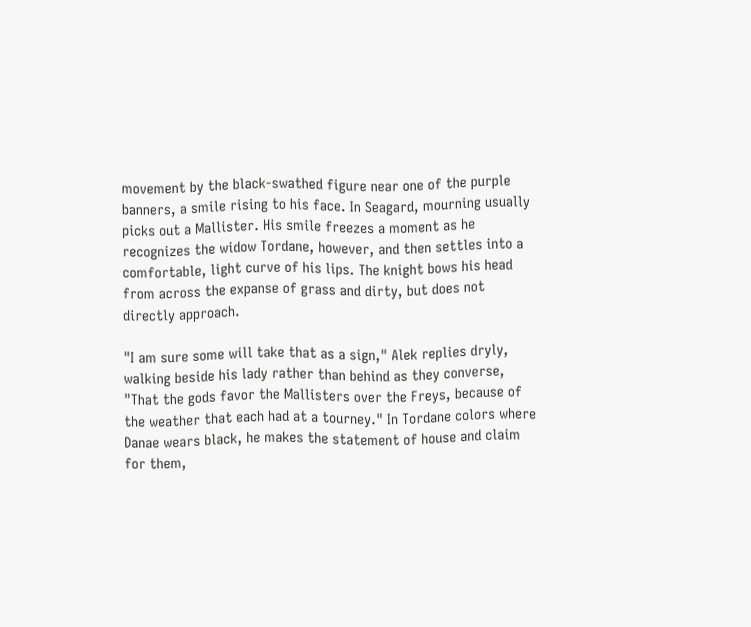movement by the black-swathed figure near one of the purple banners, a smile rising to his face. In Seagard, mourning usually picks out a Mallister. His smile freezes a moment as he recognizes the widow Tordane, however, and then settles into a comfortable, light curve of his lips. The knight bows his head from across the expanse of grass and dirty, but does not directly approach.

"I am sure some will take that as a sign," Alek replies dryly, walking beside his lady rather than behind as they converse, "That the gods favor the Mallisters over the Freys, because of the weather that each had at a tourney." In Tordane colors where Danae wears black, he makes the statement of house and claim for them,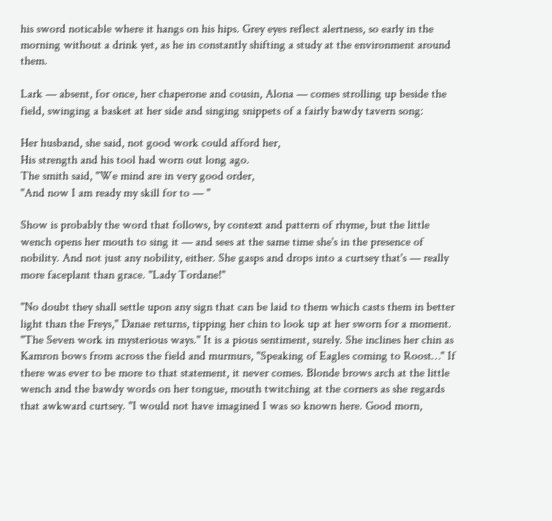his sword noticable where it hangs on his hips. Grey eyes reflect alertness, so early in the morning without a drink yet, as he in constantly shifting a study at the environment around them.

Lark — absent, for once, her chaperone and cousin, Alona — comes strolling up beside the field, swinging a basket at her side and singing snippets of a fairly bawdy tavern song:

Her husband, she said, not good work could afford her,
His strength and his tool had worn out long ago.
The smith said, "We mind are in very good order,
"And now I am ready my skill for to — "

Show is probably the word that follows, by context and pattern of rhyme, but the little wench opens her mouth to sing it — and sees at the same time she's in the presence of nobility. And not just any nobility, either. She gasps and drops into a curtsey that's — really more faceplant than grace. "Lady Tordane!"

"No doubt they shall settle upon any sign that can be laid to them which casts them in better light than the Freys," Danae returns, tipping her chin to look up at her sworn for a moment. "The Seven work in mysterious ways." It is a pious sentiment, surely. She inclines her chin as Kamron bows from across the field and murmurs, "Speaking of Eagles coming to Roost…" If there was ever to be more to that statement, it never comes. Blonde brows arch at the little wench and the bawdy words on her tongue, mouth twitching at the corners as she regards that awkward curtsey. "I would not have imagined I was so known here. Good morn,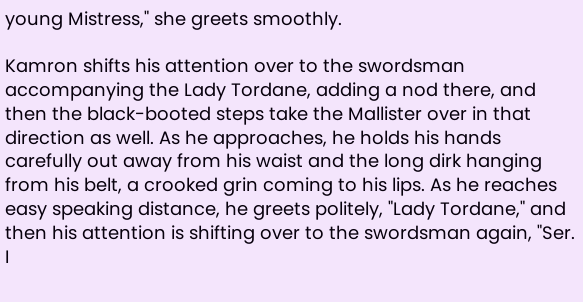young Mistress," she greets smoothly.

Kamron shifts his attention over to the swordsman accompanying the Lady Tordane, adding a nod there, and then the black-booted steps take the Mallister over in that direction as well. As he approaches, he holds his hands carefully out away from his waist and the long dirk hanging from his belt, a crooked grin coming to his lips. As he reaches easy speaking distance, he greets politely, "Lady Tordane," and then his attention is shifting over to the swordsman again, "Ser. I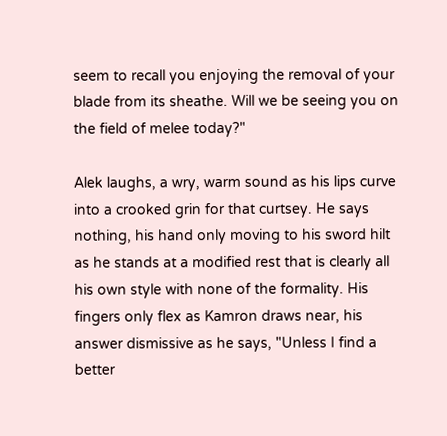seem to recall you enjoying the removal of your blade from its sheathe. Will we be seeing you on the field of melee today?"

Alek laughs, a wry, warm sound as his lips curve into a crooked grin for that curtsey. He says nothing, his hand only moving to his sword hilt as he stands at a modified rest that is clearly all his own style with none of the formality. His fingers only flex as Kamron draws near, his answer dismissive as he says, "Unless I find a better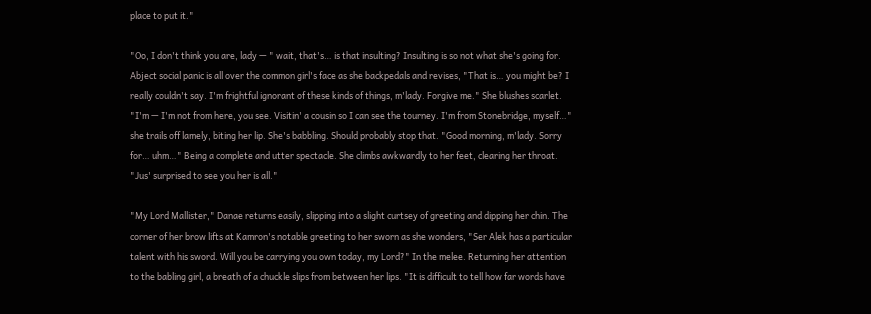place to put it."

"Oo, I don't think you are, lady — " wait, that's… is that insulting? Insulting is so not what she's going for. Abject social panic is all over the common girl's face as she backpedals and revises, "That is… you might be? I really couldn't say. I'm frightful ignorant of these kinds of things, m'lady. Forgive me." She blushes scarlet. "I'm — I'm not from here, you see. Visitin' a cousin so I can see the tourney. I'm from Stonebridge, myself…" she trails off lamely, biting her lip. She's babbling. Should probably stop that. "Good morning, m'lady. Sorry for… uhm…" Being a complete and utter spectacle. She climbs awkwardly to her feet, clearing her throat. "Jus' surprised to see you her is all."

"My Lord Mallister," Danae returns easily, slipping into a slight curtsey of greeting and dipping her chin. The corner of her brow lifts at Kamron's notable greeting to her sworn as she wonders, "Ser Alek has a particular talent with his sword. Will you be carrying you own today, my Lord?" In the melee. Returning her attention to the babling girl, a breath of a chuckle slips from between her lips. "It is difficult to tell how far words have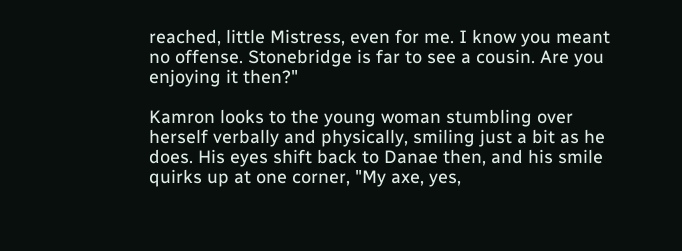reached, little Mistress, even for me. I know you meant no offense. Stonebridge is far to see a cousin. Are you enjoying it then?"

Kamron looks to the young woman stumbling over herself verbally and physically, smiling just a bit as he does. His eyes shift back to Danae then, and his smile quirks up at one corner, "My axe, yes,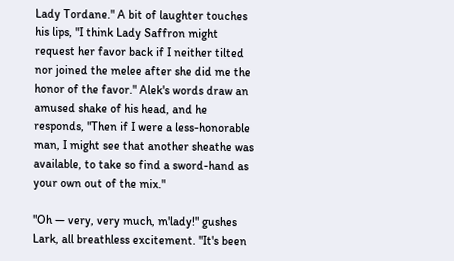Lady Tordane." A bit of laughter touches his lips, "I think Lady Saffron might request her favor back if I neither tilted nor joined the melee after she did me the honor of the favor." Alek's words draw an amused shake of his head, and he responds, "Then if I were a less-honorable man, I might see that another sheathe was available, to take so find a sword-hand as your own out of the mix."

"Oh — very, very much, m'lady!" gushes Lark, all breathless excitement. "It's been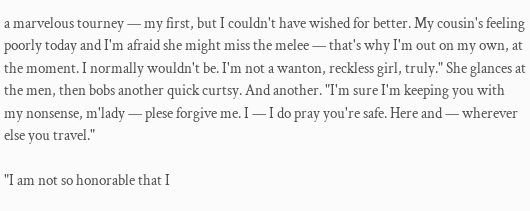a marvelous tourney — my first, but I couldn't have wished for better. My cousin's feeling poorly today and I'm afraid she might miss the melee — that's why I'm out on my own, at the moment. I normally wouldn't be. I'm not a wanton, reckless girl, truly." She glances at the men, then bobs another quick curtsy. And another. "I'm sure I'm keeping you with my nonsense, m'lady — plese forgive me. I — I do pray you're safe. Here and — wherever else you travel."

"I am not so honorable that I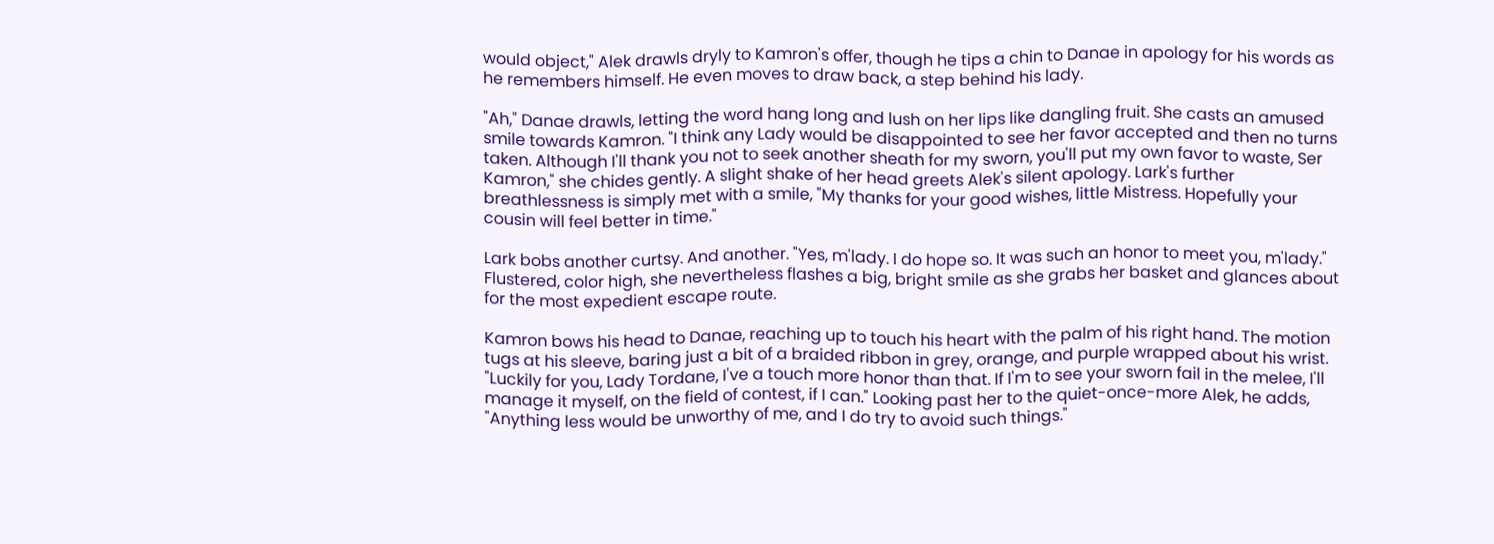would object," Alek drawls dryly to Kamron's offer, though he tips a chin to Danae in apology for his words as he remembers himself. He even moves to draw back, a step behind his lady.

"Ah," Danae drawls, letting the word hang long and lush on her lips like dangling fruit. She casts an amused smile towards Kamron. "I think any Lady would be disappointed to see her favor accepted and then no turns taken. Although I'll thank you not to seek another sheath for my sworn, you'll put my own favor to waste, Ser Kamron," she chides gently. A slight shake of her head greets Alek's silent apology. Lark's further breathlessness is simply met with a smile, "My thanks for your good wishes, little Mistress. Hopefully your cousin will feel better in time."

Lark bobs another curtsy. And another. "Yes, m'lady. I do hope so. It was such an honor to meet you, m'lady." Flustered, color high, she nevertheless flashes a big, bright smile as she grabs her basket and glances about for the most expedient escape route.

Kamron bows his head to Danae, reaching up to touch his heart with the palm of his right hand. The motion tugs at his sleeve, baring just a bit of a braided ribbon in grey, orange, and purple wrapped about his wrist. "Luckily for you, Lady Tordane, I've a touch more honor than that. If I'm to see your sworn fail in the melee, I'll manage it myself, on the field of contest, if I can." Looking past her to the quiet-once-more Alek, he adds, "Anything less would be unworthy of me, and I do try to avoid such things."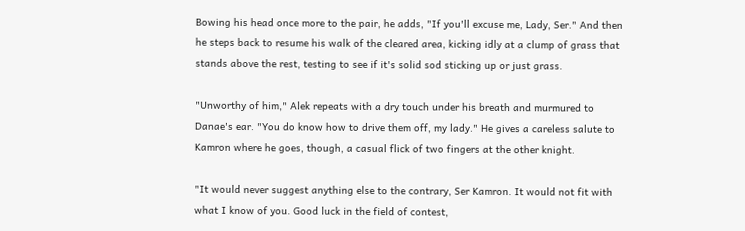Bowing his head once more to the pair, he adds, "If you'll excuse me, Lady, Ser." And then he steps back to resume his walk of the cleared area, kicking idly at a clump of grass that stands above the rest, testing to see if it's solid sod sticking up or just grass.

"Unworthy of him," Alek repeats with a dry touch under his breath and murmured to Danae's ear. "You do know how to drive them off, my lady." He gives a careless salute to Kamron where he goes, though, a casual flick of two fingers at the other knight.

"It would never suggest anything else to the contrary, Ser Kamron. It would not fit with what I know of you. Good luck in the field of contest,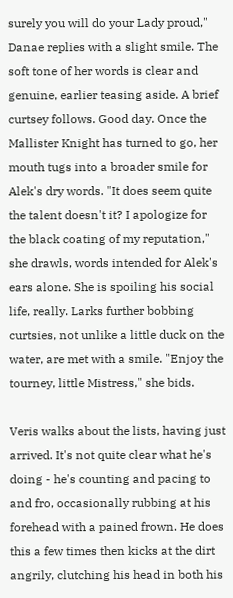surely you will do your Lady proud," Danae replies with a slight smile. The soft tone of her words is clear and genuine, earlier teasing aside. A brief curtsey follows. Good day. Once the Mallister Knight has turned to go, her mouth tugs into a broader smile for Alek's dry words. "It does seem quite the talent doesn't it? I apologize for the black coating of my reputation," she drawls, words intended for Alek's ears alone. She is spoiling his social life, really. Larks further bobbing curtsies, not unlike a little duck on the water, are met with a smile. "Enjoy the tourney, little Mistress," she bids.

Veris walks about the lists, having just arrived. It's not quite clear what he's doing - he's counting and pacing to and fro, occasionally rubbing at his forehead with a pained frown. He does this a few times then kicks at the dirt angrily, clutching his head in both his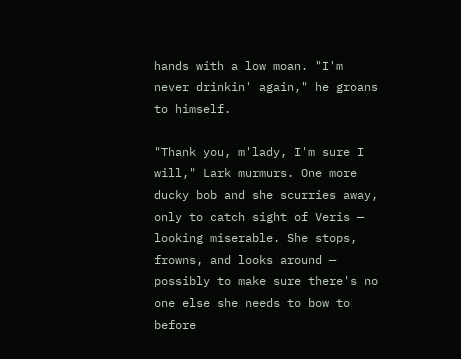hands with a low moan. "I'm never drinkin' again," he groans to himself.

"Thank you, m'lady, I'm sure I will," Lark murmurs. One more ducky bob and she scurries away, only to catch sight of Veris — looking miserable. She stops, frowns, and looks around — possibly to make sure there's no one else she needs to bow to before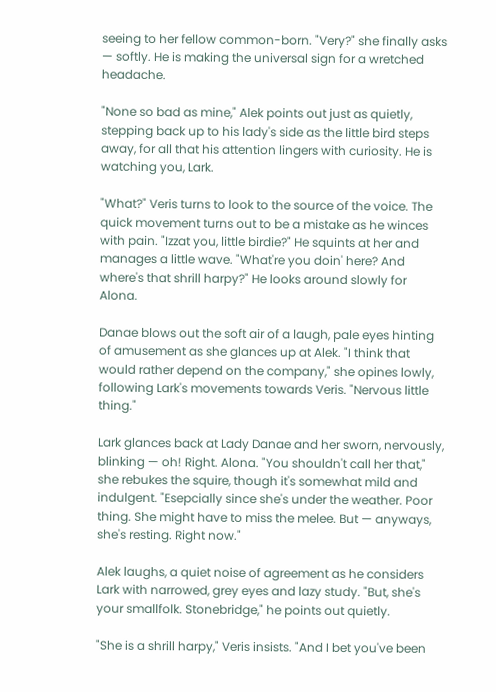seeing to her fellow common-born. "Very?" she finally asks — softly. He is making the universal sign for a wretched headache.

"None so bad as mine," Alek points out just as quietly, stepping back up to his lady's side as the little bird steps away, for all that his attention lingers with curiosity. He is watching you, Lark.

"What?" Veris turns to look to the source of the voice. The quick movement turns out to be a mistake as he winces with pain. "Izzat you, little birdie?" He squints at her and manages a little wave. "What're you doin' here? And where's that shrill harpy?" He looks around slowly for Alona.

Danae blows out the soft air of a laugh, pale eyes hinting of amusement as she glances up at Alek. "I think that would rather depend on the company," she opines lowly, following Lark's movements towards Veris. "Nervous little thing."

Lark glances back at Lady Danae and her sworn, nervously, blinking — oh! Right. Alona. "You shouldn't call her that," she rebukes the squire, though it's somewhat mild and indulgent. "Esepcially since she's under the weather. Poor thing. She might have to miss the melee. But — anyways, she's resting. Right now."

Alek laughs, a quiet noise of agreement as he considers Lark with narrowed, grey eyes and lazy study. "But, she's your smallfolk. Stonebridge," he points out quietly.

"She is a shrill harpy," Veris insists. "And I bet you've been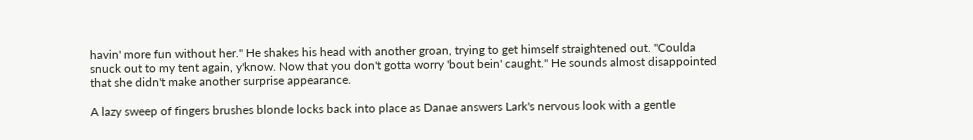havin' more fun without her." He shakes his head with another groan, trying to get himself straightened out. "Coulda snuck out to my tent again, y'know. Now that you don't gotta worry 'bout bein' caught." He sounds almost disappointed that she didn't make another surprise appearance.

A lazy sweep of fingers brushes blonde locks back into place as Danae answers Lark's nervous look with a gentle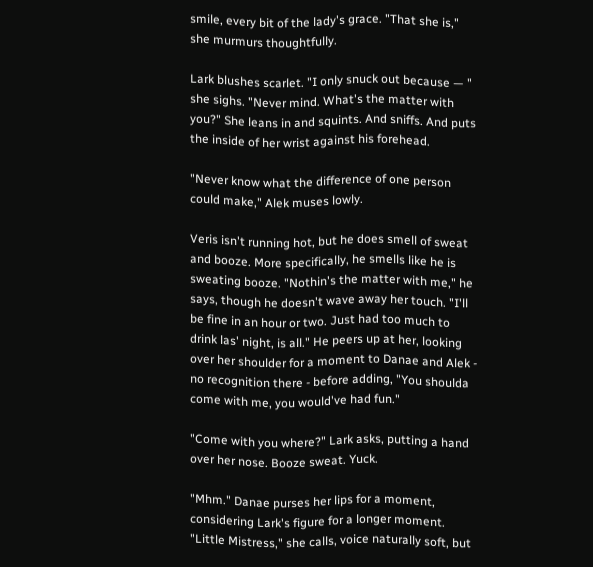smile, every bit of the lady's grace. "That she is," she murmurs thoughtfully.

Lark blushes scarlet. "I only snuck out because — " she sighs. "Never mind. What's the matter with you?" She leans in and squints. And sniffs. And puts the inside of her wrist against his forehead.

"Never know what the difference of one person could make," Alek muses lowly.

Veris isn't running hot, but he does smell of sweat and booze. More specifically, he smells like he is sweating booze. "Nothin's the matter with me," he says, though he doesn't wave away her touch. "I'll be fine in an hour or two. Just had too much to drink las' night, is all." He peers up at her, looking over her shoulder for a moment to Danae and Alek - no recognition there - before adding, "You shoulda come with me, you would've had fun."

"Come with you where?" Lark asks, putting a hand over her nose. Booze sweat. Yuck.

"Mhm." Danae purses her lips for a moment, considering Lark's figure for a longer moment. "Little Mistress," she calls, voice naturally soft, but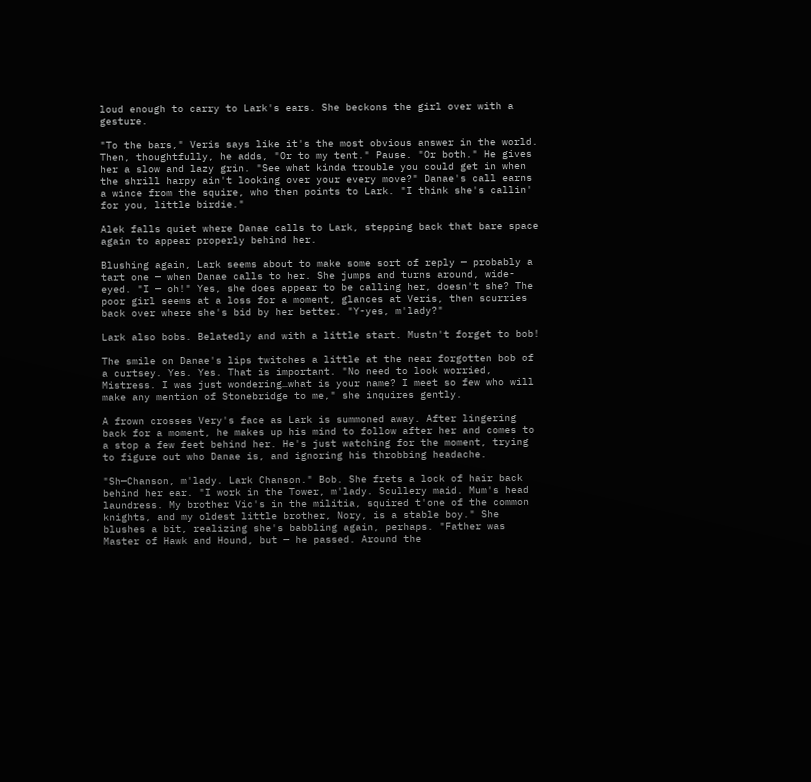loud enough to carry to Lark's ears. She beckons the girl over with a gesture.

"To the bars," Veris says like it's the most obvious answer in the world. Then, thoughtfully, he adds, "Or to my tent." Pause. "Or both." He gives her a slow and lazy grin. "See what kinda trouble you could get in when the shrill harpy ain't looking over your every move?" Danae's call earns a wince from the squire, who then points to Lark. "I think she's callin' for you, little birdie."

Alek falls quiet where Danae calls to Lark, stepping back that bare space again to appear properly behind her.

Blushing again, Lark seems about to make some sort of reply — probably a tart one — when Danae calls to her. She jumps and turns around, wide-eyed. "I — oh!" Yes, she does appear to be calling her, doesn't she? The poor girl seems at a loss for a moment, glances at Veris, then scurries back over where she's bid by her better. "Y-yes, m'lady?"

Lark also bobs. Belatedly and with a little start. Mustn't forget to bob!

The smile on Danae's lips twitches a little at the near forgotten bob of a curtsey. Yes. Yes. That is important. "No need to look worried, Mistress. I was just wondering…what is your name? I meet so few who will make any mention of Stonebridge to me," she inquires gently.

A frown crosses Very's face as Lark is summoned away. After lingering back for a moment, he makes up his mind to follow after her and comes to a stop a few feet behind her. He's just watching for the moment, trying to figure out who Danae is, and ignoring his throbbing headache.

"Sh—Chanson, m'lady. Lark Chanson." Bob. She frets a lock of hair back behind her ear. "I work in the Tower, m'lady. Scullery maid. Mum's head laundress. My brother Vic's in the militia, squired t'one of the common knights, and my oldest little brother, Nory, is a stable boy." She blushes a bit, realizing she's babbling again, perhaps. "Father was Master of Hawk and Hound, but — he passed. Around the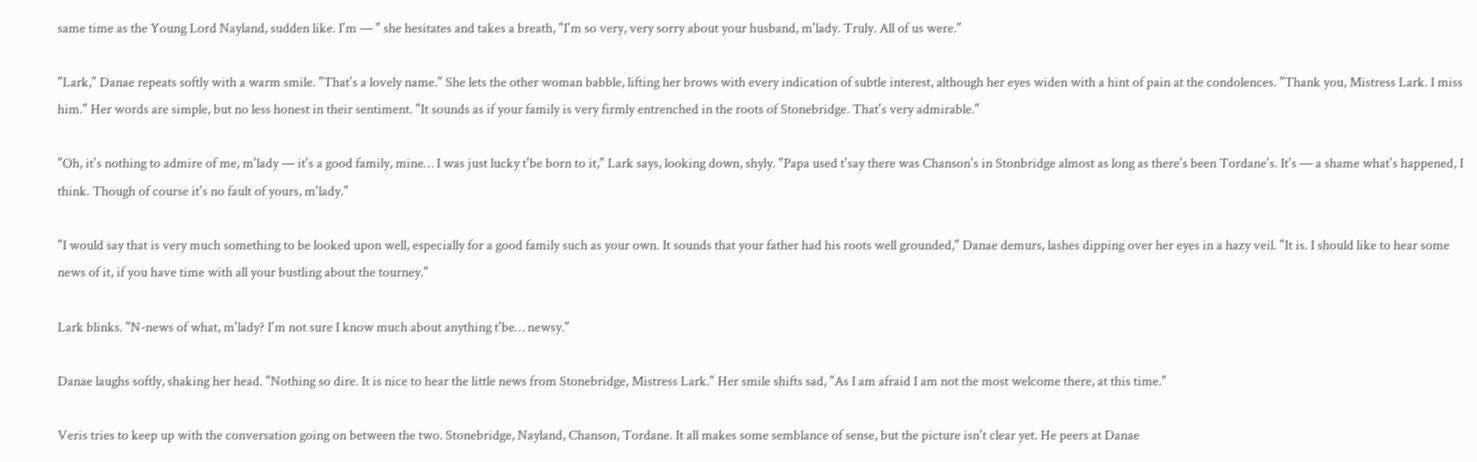same time as the Young Lord Nayland, sudden like. I'm — " she hesitates and takes a breath, "I'm so very, very sorry about your husband, m'lady. Truly. All of us were."

"Lark," Danae repeats softly with a warm smile. "That's a lovely name." She lets the other woman babble, lifting her brows with every indication of subtle interest, although her eyes widen with a hint of pain at the condolences. "Thank you, Mistress Lark. I miss him." Her words are simple, but no less honest in their sentiment. "It sounds as if your family is very firmly entrenched in the roots of Stonebridge. That's very admirable."

"Oh, it's nothing to admire of me, m'lady — it's a good family, mine… I was just lucky t'be born to it," Lark says, looking down, shyly. "Papa used t'say there was Chanson's in Stonbridge almost as long as there's been Tordane's. It's — a shame what's happened, I think. Though of course it's no fault of yours, m'lady."

"I would say that is very much something to be looked upon well, especially for a good family such as your own. It sounds that your father had his roots well grounded," Danae demurs, lashes dipping over her eyes in a hazy veil. "It is. I should like to hear some news of it, if you have time with all your bustling about the tourney."

Lark blinks. "N-news of what, m'lady? I'm not sure I know much about anything t'be… newsy."

Danae laughs softly, shaking her head. "Nothing so dire. It is nice to hear the little news from Stonebridge, Mistress Lark." Her smile shifts sad, "As I am afraid I am not the most welcome there, at this time."

Veris tries to keep up with the conversation going on between the two. Stonebridge, Nayland, Chanson, Tordane. It all makes some semblance of sense, but the picture isn't clear yet. He peers at Danae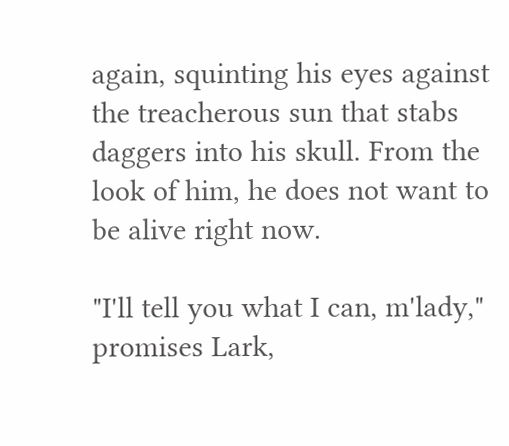again, squinting his eyes against the treacherous sun that stabs daggers into his skull. From the look of him, he does not want to be alive right now.

"I'll tell you what I can, m'lady," promises Lark,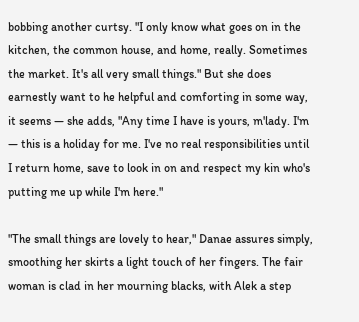bobbing another curtsy. "I only know what goes on in the kitchen, the common house, and home, really. Sometimes the market. It's all very small things." But she does earnestly want to he helpful and comforting in some way, it seems — she adds, "Any time I have is yours, m'lady. I'm — this is a holiday for me. I've no real responsibilities until I return home, save to look in on and respect my kin who's putting me up while I'm here."

"The small things are lovely to hear," Danae assures simply, smoothing her skirts a light touch of her fingers. The fair woman is clad in her mourning blacks, with Alek a step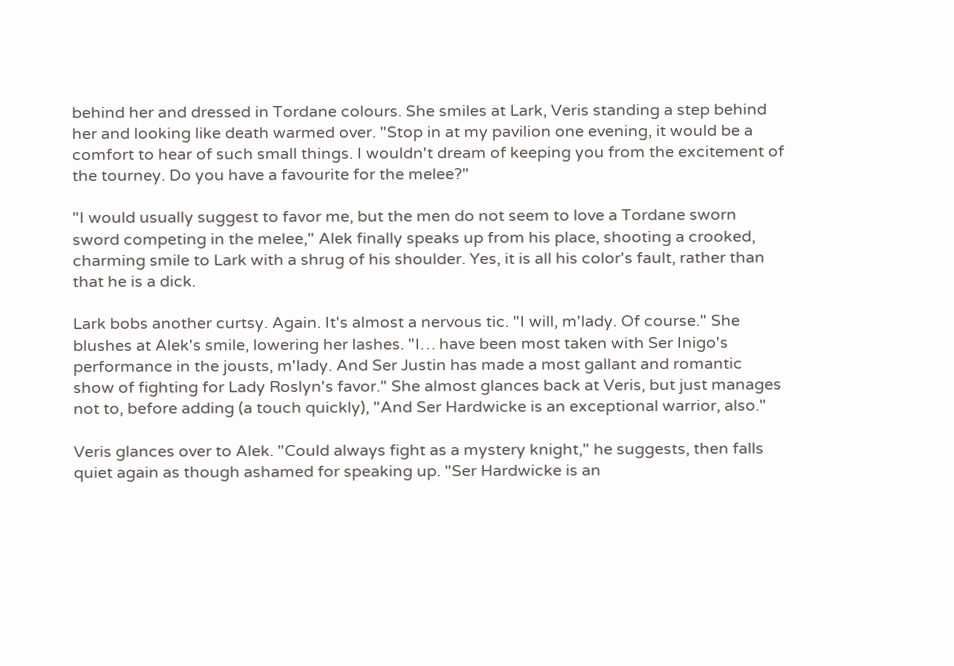behind her and dressed in Tordane colours. She smiles at Lark, Veris standing a step behind her and looking like death warmed over. "Stop in at my pavilion one evening, it would be a comfort to hear of such small things. I wouldn't dream of keeping you from the excitement of the tourney. Do you have a favourite for the melee?"

"I would usually suggest to favor me, but the men do not seem to love a Tordane sworn sword competing in the melee," Alek finally speaks up from his place, shooting a crooked, charming smile to Lark with a shrug of his shoulder. Yes, it is all his color's fault, rather than that he is a dick.

Lark bobs another curtsy. Again. It's almost a nervous tic. "I will, m'lady. Of course." She blushes at Alek's smile, lowering her lashes. "I… have been most taken with Ser Inigo's performance in the jousts, m'lady. And Ser Justin has made a most gallant and romantic show of fighting for Lady Roslyn's favor." She almost glances back at Veris, but just manages not to, before adding (a touch quickly), "And Ser Hardwicke is an exceptional warrior, also."

Veris glances over to Alek. "Could always fight as a mystery knight," he suggests, then falls quiet again as though ashamed for speaking up. "Ser Hardwicke is an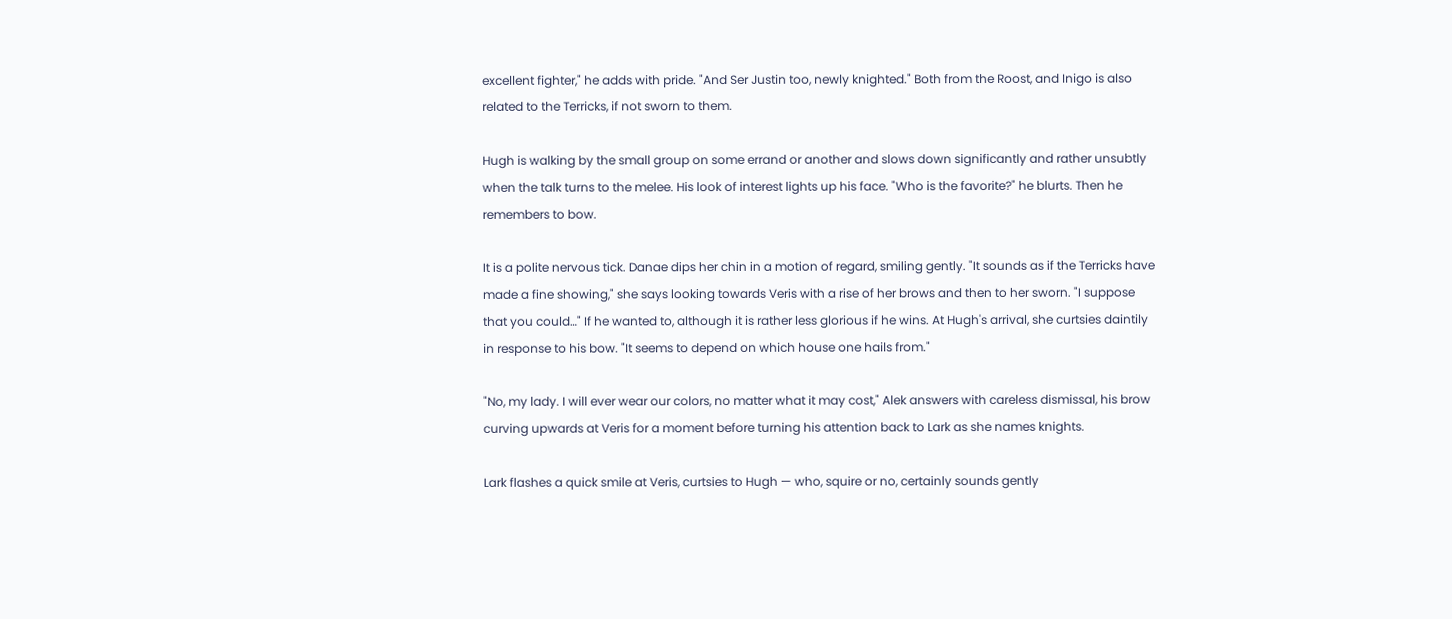excellent fighter," he adds with pride. "And Ser Justin too, newly knighted." Both from the Roost, and Inigo is also related to the Terricks, if not sworn to them.

Hugh is walking by the small group on some errand or another and slows down significantly and rather unsubtly when the talk turns to the melee. His look of interest lights up his face. "Who is the favorite?" he blurts. Then he remembers to bow.

It is a polite nervous tick. Danae dips her chin in a motion of regard, smiling gently. "It sounds as if the Terricks have made a fine showing," she says looking towards Veris with a rise of her brows and then to her sworn. "I suppose that you could…" If he wanted to, although it is rather less glorious if he wins. At Hugh's arrival, she curtsies daintily in response to his bow. "It seems to depend on which house one hails from."

"No, my lady. I will ever wear our colors, no matter what it may cost," Alek answers with careless dismissal, his brow curving upwards at Veris for a moment before turning his attention back to Lark as she names knights.

Lark flashes a quick smile at Veris, curtsies to Hugh — who, squire or no, certainly sounds gently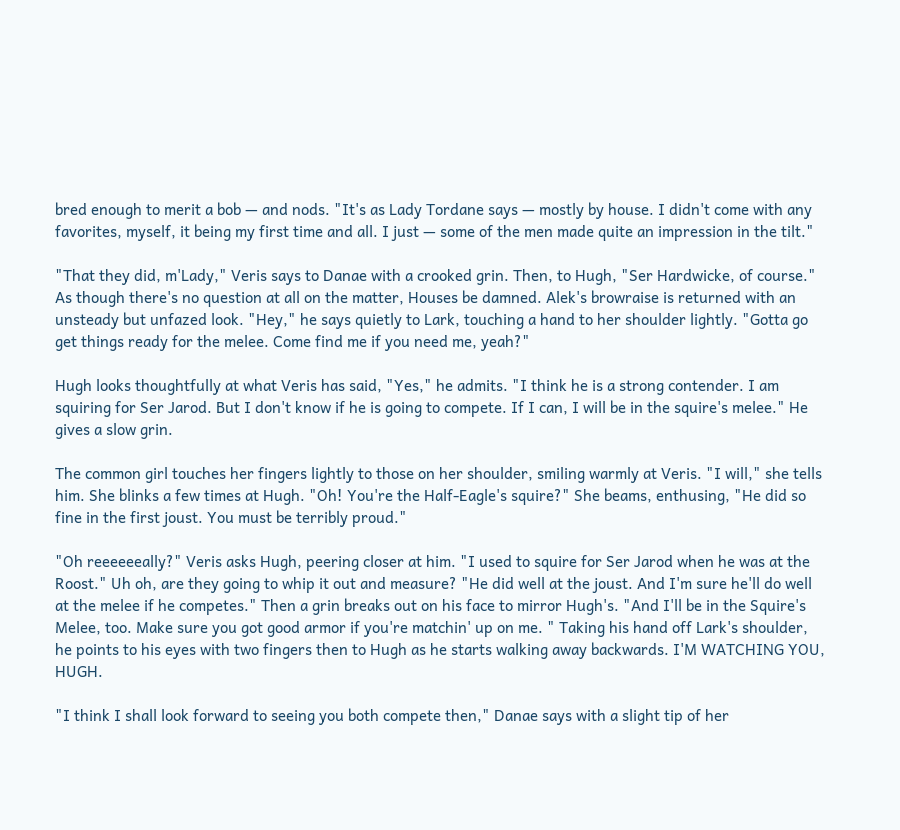bred enough to merit a bob — and nods. "It's as Lady Tordane says — mostly by house. I didn't come with any favorites, myself, it being my first time and all. I just — some of the men made quite an impression in the tilt."

"That they did, m'Lady," Veris says to Danae with a crooked grin. Then, to Hugh, "Ser Hardwicke, of course." As though there's no question at all on the matter, Houses be damned. Alek's browraise is returned with an unsteady but unfazed look. "Hey," he says quietly to Lark, touching a hand to her shoulder lightly. "Gotta go get things ready for the melee. Come find me if you need me, yeah?"

Hugh looks thoughtfully at what Veris has said, "Yes," he admits. "I think he is a strong contender. I am squiring for Ser Jarod. But I don't know if he is going to compete. If I can, I will be in the squire's melee." He gives a slow grin.

The common girl touches her fingers lightly to those on her shoulder, smiling warmly at Veris. "I will," she tells him. She blinks a few times at Hugh. "Oh! You're the Half-Eagle's squire?" She beams, enthusing, "He did so fine in the first joust. You must be terribly proud."

"Oh reeeeeeally?" Veris asks Hugh, peering closer at him. "I used to squire for Ser Jarod when he was at the Roost." Uh oh, are they going to whip it out and measure? "He did well at the joust. And I'm sure he'll do well at the melee if he competes." Then a grin breaks out on his face to mirror Hugh's. "And I'll be in the Squire's Melee, too. Make sure you got good armor if you're matchin' up on me. " Taking his hand off Lark's shoulder, he points to his eyes with two fingers then to Hugh as he starts walking away backwards. I'M WATCHING YOU, HUGH.

"I think I shall look forward to seeing you both compete then," Danae says with a slight tip of her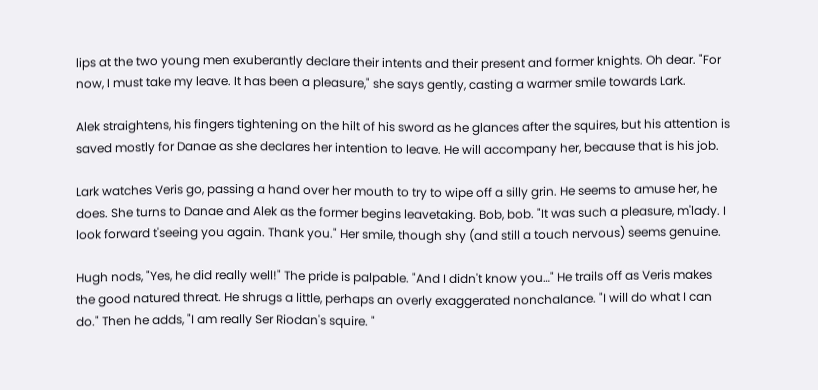lips at the two young men exuberantly declare their intents and their present and former knights. Oh dear. "For now, I must take my leave. It has been a pleasure," she says gently, casting a warmer smile towards Lark.

Alek straightens, his fingers tightening on the hilt of his sword as he glances after the squires, but his attention is saved mostly for Danae as she declares her intention to leave. He will accompany her, because that is his job.

Lark watches Veris go, passing a hand over her mouth to try to wipe off a silly grin. He seems to amuse her, he does. She turns to Danae and Alek as the former begins leavetaking. Bob, bob. "It was such a pleasure, m'lady. I look forward t'seeing you again. Thank you." Her smile, though shy (and still a touch nervous) seems genuine.

Hugh nods, "Yes, he did really well!" The pride is palpable. "And I didn't know you…" He trails off as Veris makes the good natured threat. He shrugs a little, perhaps an overly exaggerated nonchalance. "I will do what I can do." Then he adds, "I am really Ser Riodan's squire. "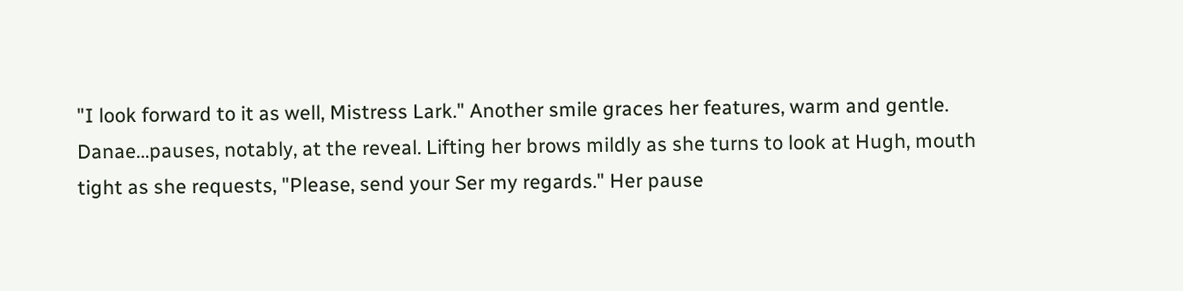"I look forward to it as well, Mistress Lark." Another smile graces her features, warm and gentle. Danae…pauses, notably, at the reveal. Lifting her brows mildly as she turns to look at Hugh, mouth tight as she requests, "Please, send your Ser my regards." Her pause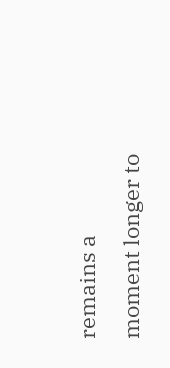remains a moment longer to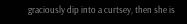graciously dip into a curtsey, then she is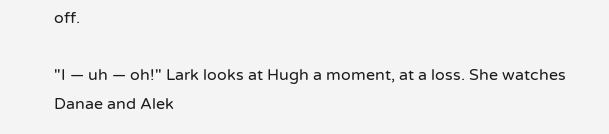off.

"I — uh — oh!" Lark looks at Hugh a moment, at a loss. She watches Danae and Alek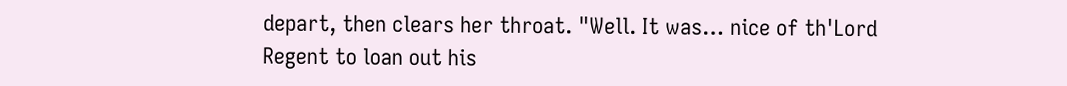depart, then clears her throat. "Well. It was… nice of th'Lord Regent to loan out his